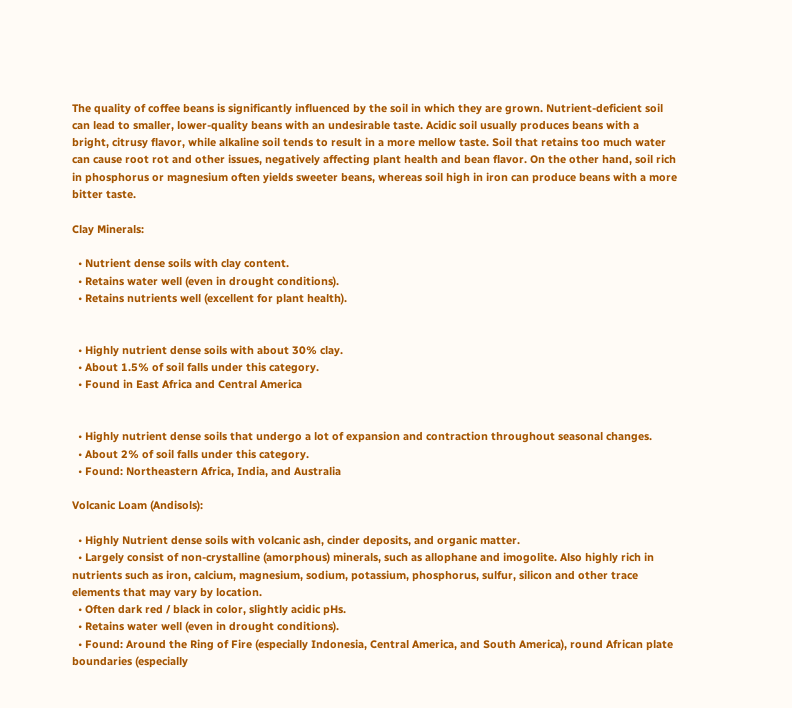The quality of coffee beans is significantly influenced by the soil in which they are grown. Nutrient-deficient soil can lead to smaller, lower-quality beans with an undesirable taste. Acidic soil usually produces beans with a bright, citrusy flavor, while alkaline soil tends to result in a more mellow taste. Soil that retains too much water can cause root rot and other issues, negatively affecting plant health and bean flavor. On the other hand, soil rich in phosphorus or magnesium often yields sweeter beans, whereas soil high in iron can produce beans with a more bitter taste.

Clay Minerals:

  • Nutrient dense soils with clay content.
  • Retains water well (even in drought conditions).
  • Retains nutrients well (excellent for plant health).


  • Highly nutrient dense soils with about 30% clay.
  • About 1.5% of soil falls under this category.
  • Found in East Africa and Central America


  • Highly nutrient dense soils that undergo a lot of expansion and contraction throughout seasonal changes.
  • About 2% of soil falls under this category.
  • Found: Northeastern Africa, India, and Australia

Volcanic Loam (Andisols):

  • Highly Nutrient dense soils with volcanic ash, cinder deposits, and organic matter.
  • Largely consist of non-crystalline (amorphous) minerals, such as allophane and imogolite. Also highly rich in nutrients such as iron, calcium, magnesium, sodium, potassium, phosphorus, sulfur, silicon and other trace elements that may vary by location.
  • Often dark red / black in color, slightly acidic pHs.
  • Retains water well (even in drought conditions).
  • Found: Around the Ring of Fire (especially Indonesia, Central America, and South America), round African plate boundaries (especially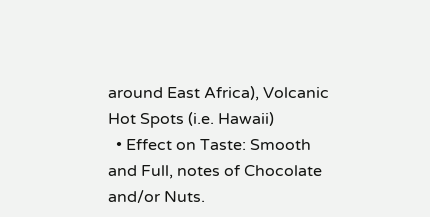around East Africa), Volcanic Hot Spots (i.e. Hawaii)
  • Effect on Taste: Smooth and Full, notes of Chocolate and/or Nuts.